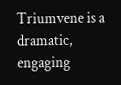Triumvene is a dramatic, engaging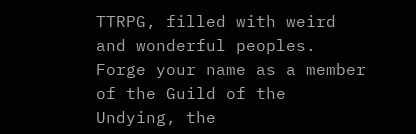TTRPG, filled with weird and wonderful peoples. Forge your name as a member of the Guild of the Undying, the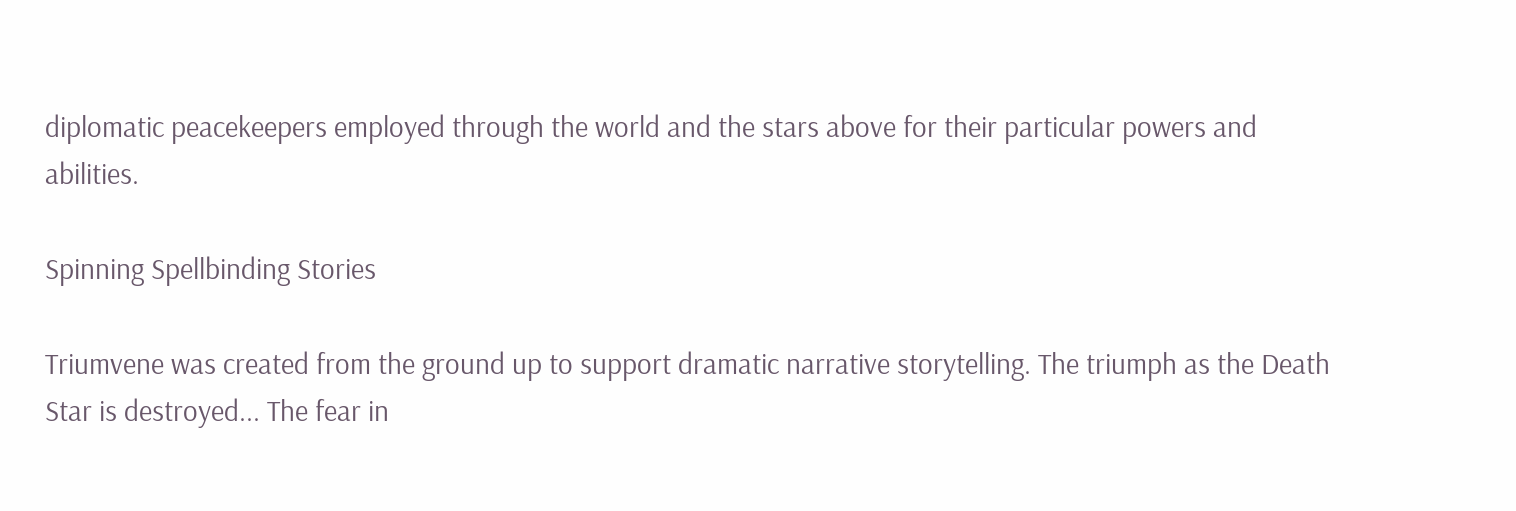diplomatic peacekeepers employed through the world and the stars above for their particular powers and abilities.

Spinning Spellbinding Stories

Triumvene was created from the ground up to support dramatic narrative storytelling. The triumph as the Death Star is destroyed... The fear in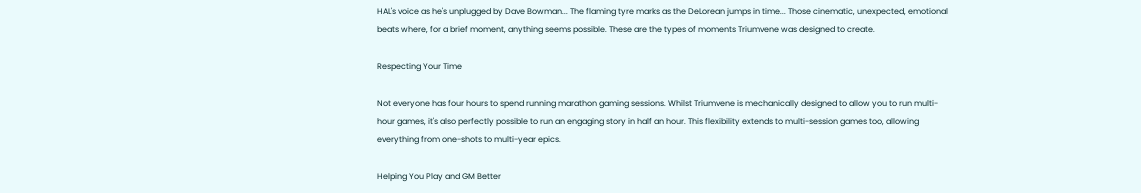HAL's voice as he's unplugged by Dave Bowman... The flaming tyre marks as the DeLorean jumps in time... Those cinematic, unexpected, emotional beats where, for a brief moment, anything seems possible. These are the types of moments Triumvene was designed to create.

Respecting Your Time

Not everyone has four hours to spend running marathon gaming sessions. Whilst Triumvene is mechanically designed to allow you to run multi-hour games, it's also perfectly possible to run an engaging story in half an hour. This flexibility extends to multi-session games too, allowing everything from one-shots to multi-year epics.

Helping You Play and GM Better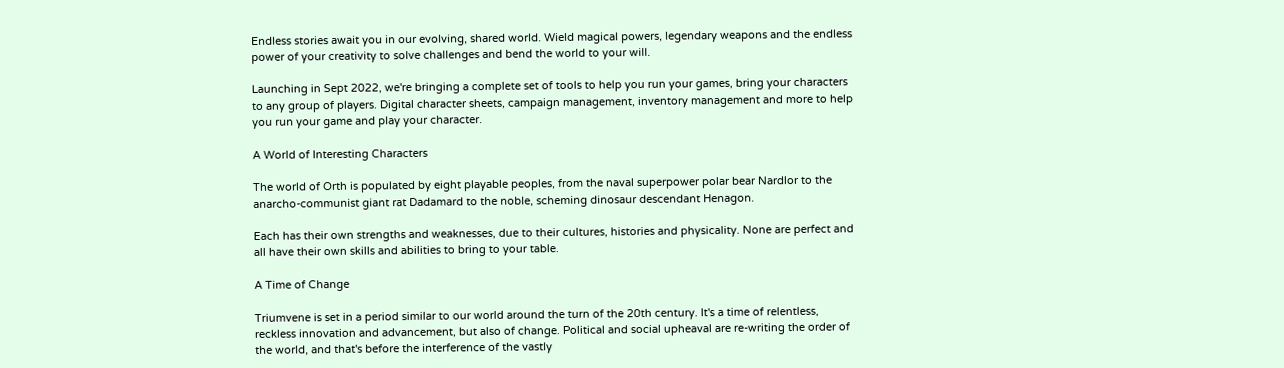Endless stories await you in our evolving, shared world. Wield magical powers, legendary weapons and the endless power of your creativity to solve challenges and bend the world to your will.

Launching in Sept 2022, we're bringing a complete set of tools to help you run your games, bring your characters to any group of players. Digital character sheets, campaign management, inventory management and more to help you run your game and play your character.

A World of Interesting Characters

The world of Orth is populated by eight playable peoples, from the naval superpower polar bear Nardlor to the anarcho-communist giant rat Dadamard to the noble, scheming dinosaur descendant Henagon.

Each has their own strengths and weaknesses, due to their cultures, histories and physicality. None are perfect and all have their own skills and abilities to bring to your table.

A Time of Change

Triumvene is set in a period similar to our world around the turn of the 20th century. It's a time of relentless, reckless innovation and advancement, but also of change. Political and social upheaval are re-writing the order of the world, and that's before the interference of the vastly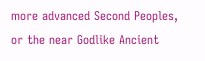more advanced Second Peoples, or the near Godlike Ancient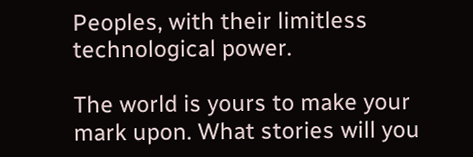Peoples, with their limitless technological power.

The world is yours to make your mark upon. What stories will you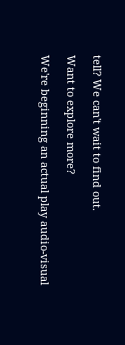tell? We can't wait to find out.

Want to explore more?

We're beginning an actual play audio-visual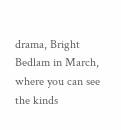drama, Bright Bedlam in March, where you can see the kinds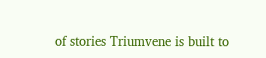of stories Triumvene is built to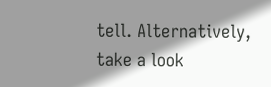tell. Alternatively, take a look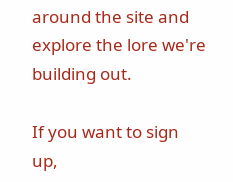around the site and explore the lore we're building out.

If you want to sign up,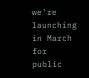we're launching in March for public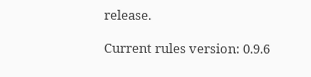release.

Current rules version: 0.9.6